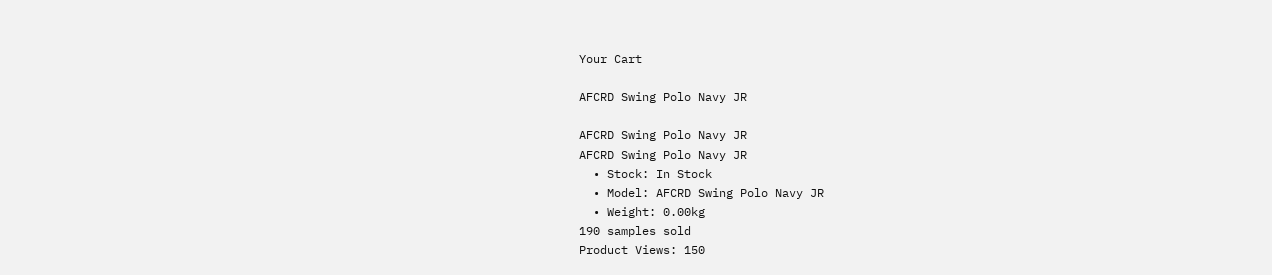Your Cart

AFCRD Swing Polo Navy JR

AFCRD Swing Polo Navy JR
AFCRD Swing Polo Navy JR
  • Stock: In Stock
  • Model: AFCRD Swing Polo Navy JR
  • Weight: 0.00kg
190 samples sold
Product Views: 150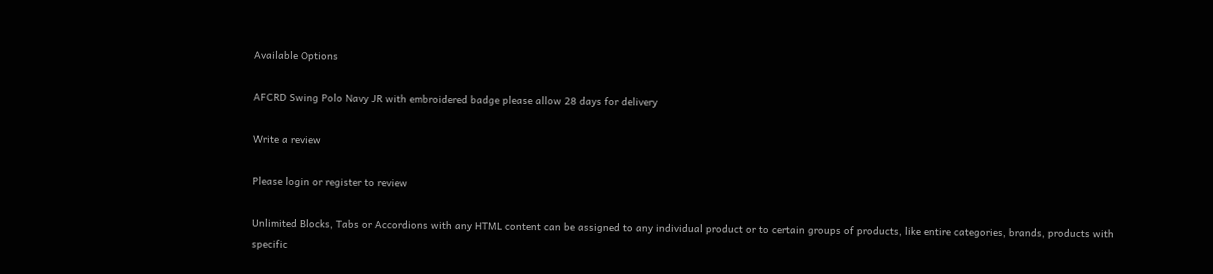Available Options

AFCRD Swing Polo Navy JR with embroidered badge please allow 28 days for delivery

Write a review

Please login or register to review

Unlimited Blocks, Tabs or Accordions with any HTML content can be assigned to any individual product or to certain groups of products, like entire categories, brands, products with specific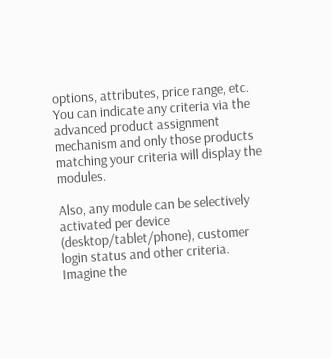options, attributes, price range, etc. You can indicate any criteria via the advanced product assignment mechanism and only those products matching your criteria will display the modules.

Also, any module can be selectively activated per device (desktop/tablet/phone), customer login status and other criteria. Imagine the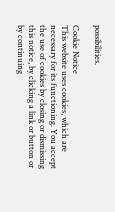possibilities.

Cookie Notice
This website uses cookies, which are necessary for its functioning. You accept the use of cookies by closing or dismissing this notice, by clicking a link or button or by continuing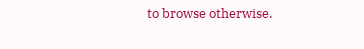to browse otherwise.